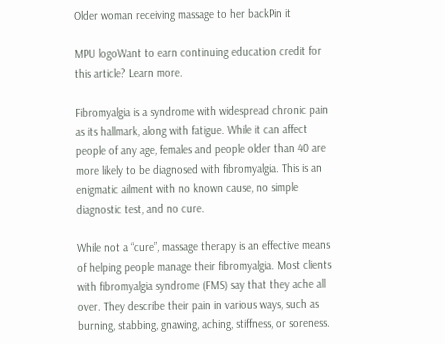Older woman receiving massage to her backPin it

MPU logoWant to earn continuing education credit for this article? Learn more.

Fibromyalgia is a syndrome with widespread chronic pain as its hallmark, along with fatigue. While it can affect people of any age, females and people older than 40 are more likely to be diagnosed with fibromyalgia. This is an enigmatic ailment with no known cause, no simple diagnostic test, and no cure.

While not a “cure”, massage therapy is an effective means of helping people manage their fibromyalgia. Most clients with fibromyalgia syndrome (FMS) say that they ache all over. They describe their pain in various ways, such as burning, stabbing, gnawing, aching, stiffness, or soreness.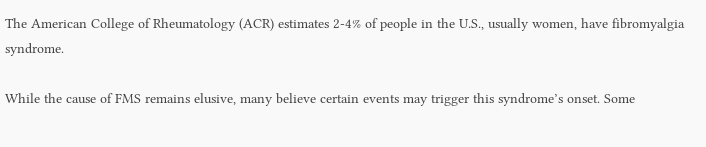The American College of Rheumatology (ACR) estimates 2-4% of people in the U.S., usually women, have fibromyalgia syndrome.

While the cause of FMS remains elusive, many believe certain events may trigger this syndrome’s onset. Some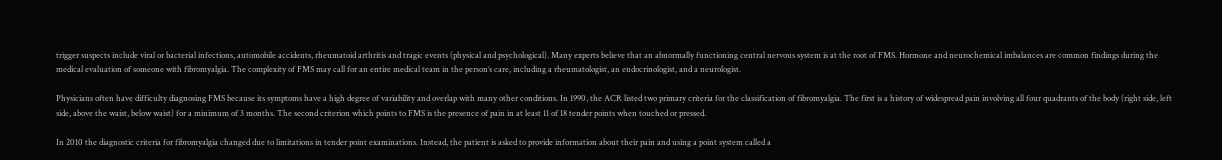trigger suspects include viral or bacterial infections, automobile accidents, rheumatoid arthritis and tragic events (physical and psychological). Many experts believe that an abnormally functioning central nervous system is at the root of FMS. Hormone and neurochemical imbalances are common findings during the medical evaluation of someone with fibromyalgia. The complexity of FMS may call for an entire medical team in the person’s care, including a rheumatologist, an endocrinologist, and a neurologist.

Physicians often have difficulty diagnosing FMS because its symptoms have a high degree of variability and overlap with many other conditions. In 1990, the ACR listed two primary criteria for the classification of fibromyalgia. The first is a history of widespread pain involving all four quadrants of the body (right side, left side, above the waist, below waist) for a minimum of 3 months. The second criterion which points to FMS is the presence of pain in at least 11 of 18 tender points when touched or pressed.

In 2010 the diagnostic criteria for fibromyalgia changed due to limitations in tender point examinations. Instead, the patient is asked to provide information about their pain and using a point system called a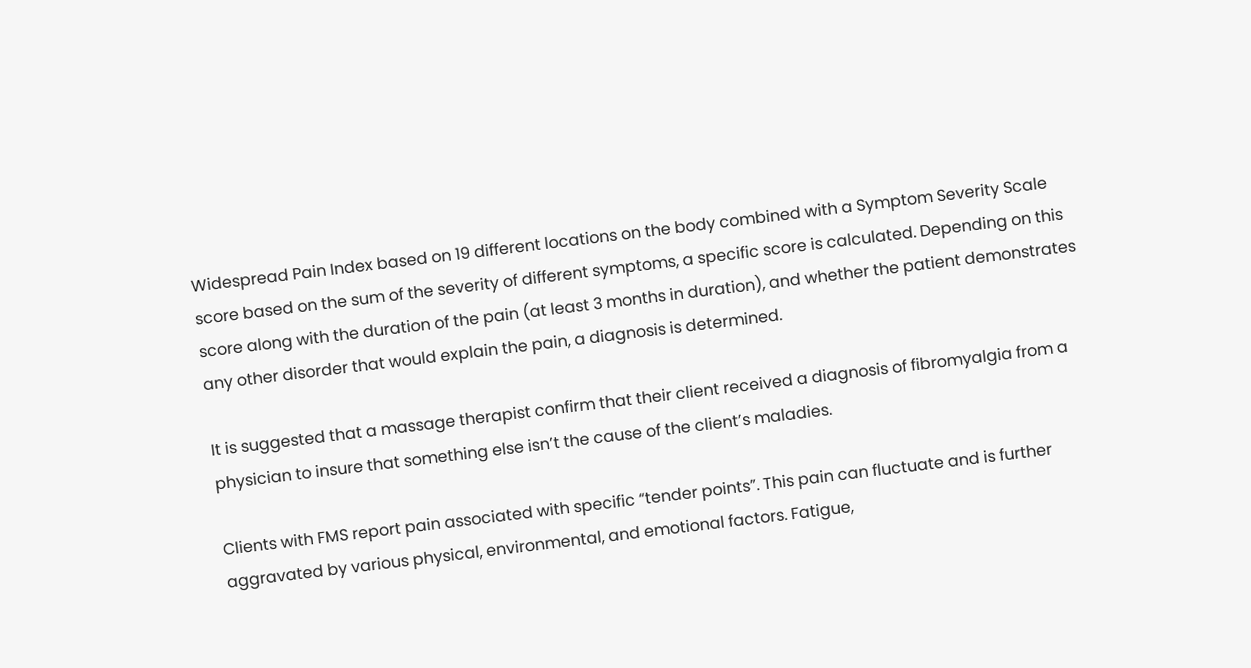Widespread Pain Index based on 19 different locations on the body combined with a Symptom Severity Scale score based on the sum of the severity of different symptoms, a specific score is calculated. Depending on this score along with the duration of the pain (at least 3 months in duration), and whether the patient demonstrates any other disorder that would explain the pain, a diagnosis is determined.

It is suggested that a massage therapist confirm that their client received a diagnosis of fibromyalgia from a physician to insure that something else isn’t the cause of the client’s maladies.

Clients with FMS report pain associated with specific “tender points”. This pain can fluctuate and is further aggravated by various physical, environmental, and emotional factors. Fatigue,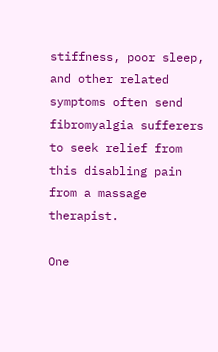stiffness, poor sleep, and other related symptoms often send fibromyalgia sufferers to seek relief from this disabling pain from a massage therapist.

One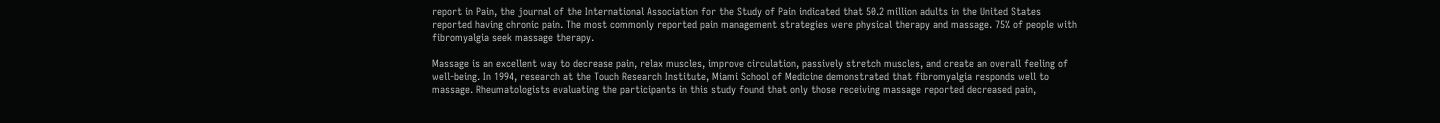report in Pain, the journal of the International Association for the Study of Pain indicated that 50.2 million adults in the United States reported having chronic pain. The most commonly reported pain management strategies were physical therapy and massage. 75% of people with fibromyalgia seek massage therapy.

Massage is an excellent way to decrease pain, relax muscles, improve circulation, passively stretch muscles, and create an overall feeling of well-being. In 1994, research at the Touch Research Institute, Miami School of Medicine demonstrated that fibromyalgia responds well to massage. Rheumatologists evaluating the participants in this study found that only those receiving massage reported decreased pain,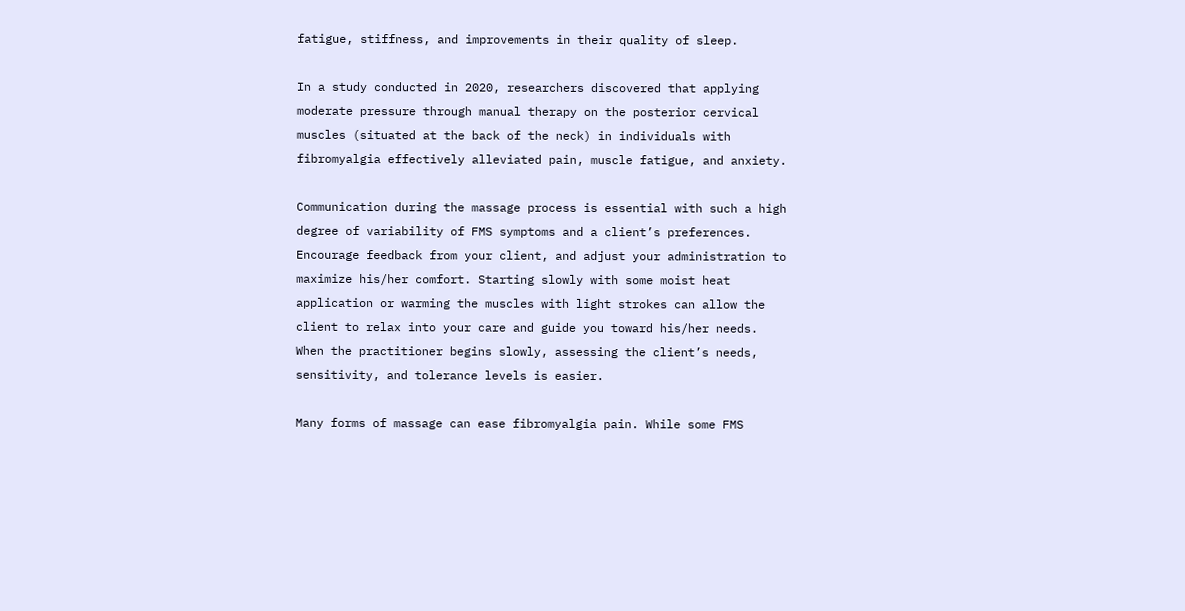fatigue, stiffness, and improvements in their quality of sleep.

In a study conducted in 2020, researchers discovered that applying moderate pressure through manual therapy on the posterior cervical muscles (situated at the back of the neck) in individuals with fibromyalgia effectively alleviated pain, muscle fatigue, and anxiety.

Communication during the massage process is essential with such a high degree of variability of FMS symptoms and a client’s preferences. Encourage feedback from your client, and adjust your administration to maximize his/her comfort. Starting slowly with some moist heat application or warming the muscles with light strokes can allow the client to relax into your care and guide you toward his/her needs. When the practitioner begins slowly, assessing the client’s needs, sensitivity, and tolerance levels is easier.

Many forms of massage can ease fibromyalgia pain. While some FMS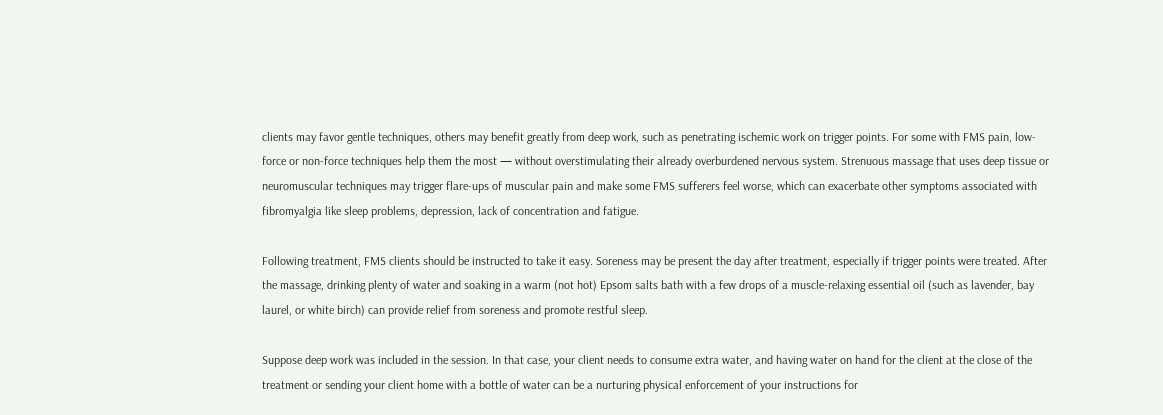clients may favor gentle techniques, others may benefit greatly from deep work, such as penetrating ischemic work on trigger points. For some with FMS pain, low-force or non-force techniques help them the most — without overstimulating their already overburdened nervous system. Strenuous massage that uses deep tissue or neuromuscular techniques may trigger flare-ups of muscular pain and make some FMS sufferers feel worse, which can exacerbate other symptoms associated with fibromyalgia like sleep problems, depression, lack of concentration and fatigue.

Following treatment, FMS clients should be instructed to take it easy. Soreness may be present the day after treatment, especially if trigger points were treated. After the massage, drinking plenty of water and soaking in a warm (not hot) Epsom salts bath with a few drops of a muscle-relaxing essential oil (such as lavender, bay laurel, or white birch) can provide relief from soreness and promote restful sleep.

Suppose deep work was included in the session. In that case, your client needs to consume extra water, and having water on hand for the client at the close of the treatment or sending your client home with a bottle of water can be a nurturing physical enforcement of your instructions for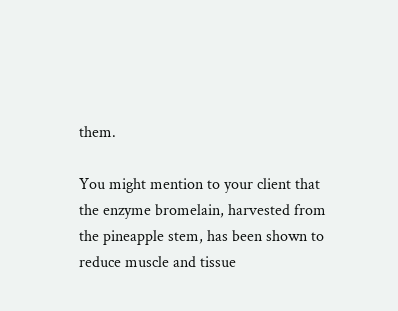them.

You might mention to your client that the enzyme bromelain, harvested from the pineapple stem, has been shown to reduce muscle and tissue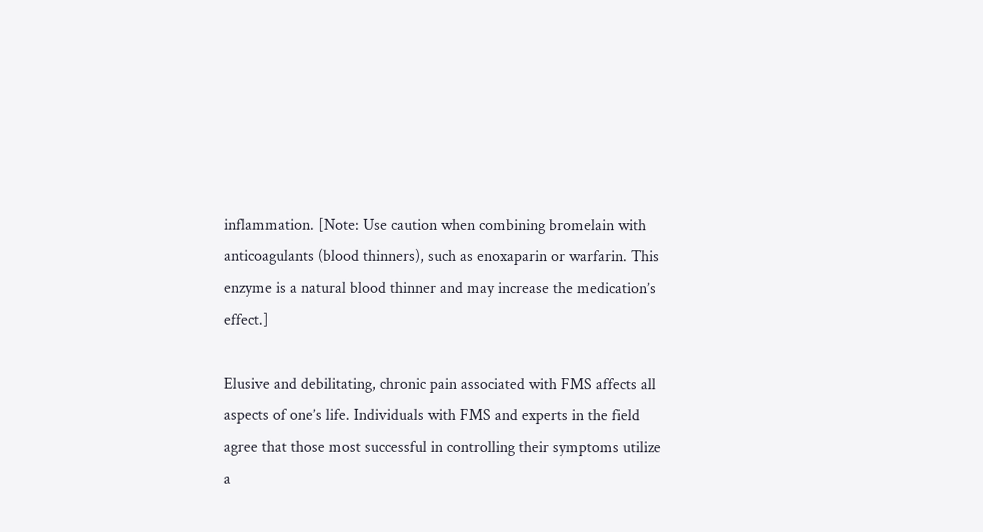inflammation. [Note: Use caution when combining bromelain with anticoagulants (blood thinners), such as enoxaparin or warfarin. This enzyme is a natural blood thinner and may increase the medication’s effect.]

Elusive and debilitating, chronic pain associated with FMS affects all aspects of one’s life. Individuals with FMS and experts in the field agree that those most successful in controlling their symptoms utilize a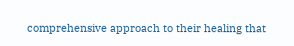comprehensive approach to their healing that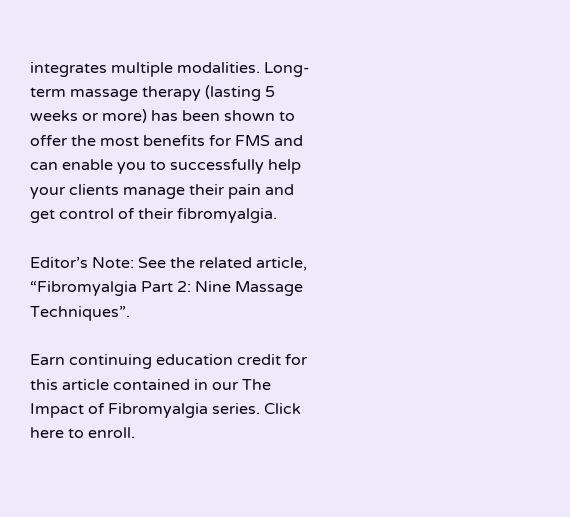integrates multiple modalities. Long-term massage therapy (lasting 5 weeks or more) has been shown to offer the most benefits for FMS and can enable you to successfully help your clients manage their pain and get control of their fibromyalgia.

Editor’s Note: See the related article, “Fibromyalgia Part 2: Nine Massage Techniques”.

Earn continuing education credit for this article contained in our The Impact of Fibromyalgia series. Click here to enroll.